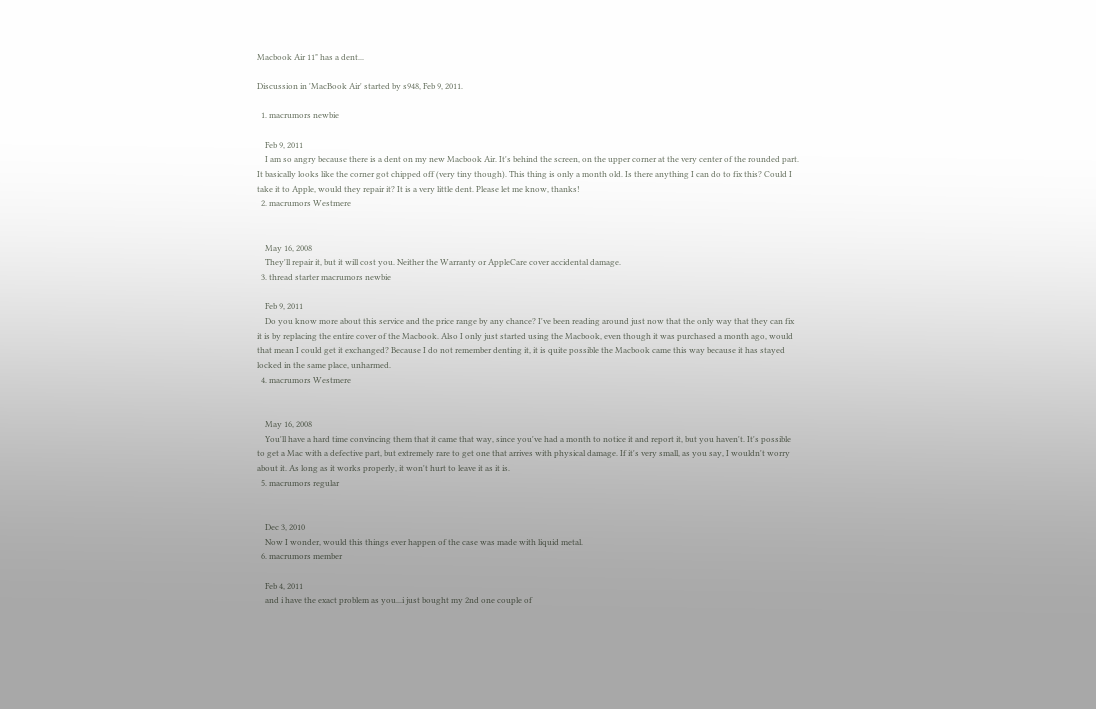Macbook Air 11" has a dent...

Discussion in 'MacBook Air' started by s948, Feb 9, 2011.

  1. macrumors newbie

    Feb 9, 2011
    I am so angry because there is a dent on my new Macbook Air. It's behind the screen, on the upper corner at the very center of the rounded part. It basically looks like the corner got chipped off (very tiny though). This thing is only a month old. Is there anything I can do to fix this? Could I take it to Apple, would they repair it? It is a very little dent. Please let me know, thanks!
  2. macrumors Westmere


    May 16, 2008
    They'll repair it, but it will cost you. Neither the Warranty or AppleCare cover accidental damage.
  3. thread starter macrumors newbie

    Feb 9, 2011
    Do you know more about this service and the price range by any chance? I've been reading around just now that the only way that they can fix it is by replacing the entire cover of the Macbook. Also I only just started using the Macbook, even though it was purchased a month ago, would that mean I could get it exchanged? Because I do not remember denting it, it is quite possible the Macbook came this way because it has stayed locked in the same place, unharmed.
  4. macrumors Westmere


    May 16, 2008
    You'll have a hard time convincing them that it came that way, since you've had a month to notice it and report it, but you haven't. It's possible to get a Mac with a defective part, but extremely rare to get one that arrives with physical damage. If it's very small, as you say, I wouldn't worry about it. As long as it works properly, it won't hurt to leave it as it is.
  5. macrumors regular


    Dec 3, 2010
    Now I wonder, would this things ever happen of the case was made with liquid metal.
  6. macrumors member

    Feb 4, 2011
    and i have the exact problem as you...i just bought my 2nd one couple of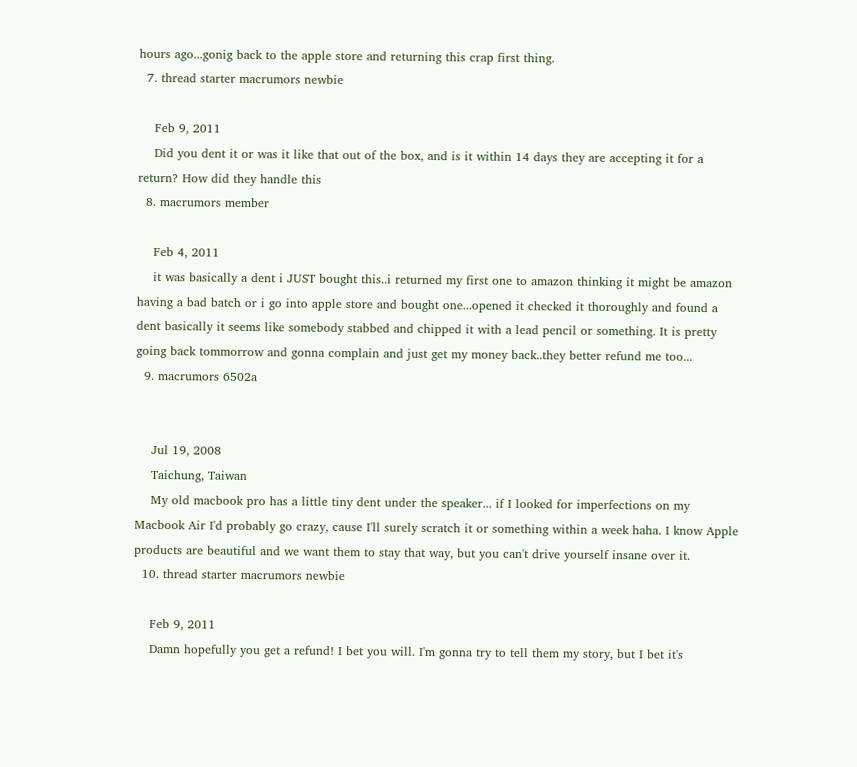hours ago...gonig back to the apple store and returning this crap first thing.
  7. thread starter macrumors newbie

    Feb 9, 2011
    Did you dent it or was it like that out of the box, and is it within 14 days they are accepting it for a return? How did they handle this
  8. macrumors member

    Feb 4, 2011
    it was basically a dent i JUST bought this..i returned my first one to amazon thinking it might be amazon having a bad batch or i go into apple store and bought one...opened it checked it thoroughly and found a dent basically it seems like somebody stabbed and chipped it with a lead pencil or something. It is pretty going back tommorrow and gonna complain and just get my money back..they better refund me too...
  9. macrumors 6502a


    Jul 19, 2008
    Taichung, Taiwan
    My old macbook pro has a little tiny dent under the speaker... if I looked for imperfections on my Macbook Air I'd probably go crazy, cause I'll surely scratch it or something within a week haha. I know Apple products are beautiful and we want them to stay that way, but you can't drive yourself insane over it.
  10. thread starter macrumors newbie

    Feb 9, 2011
    Damn hopefully you get a refund! I bet you will. I'm gonna try to tell them my story, but I bet it's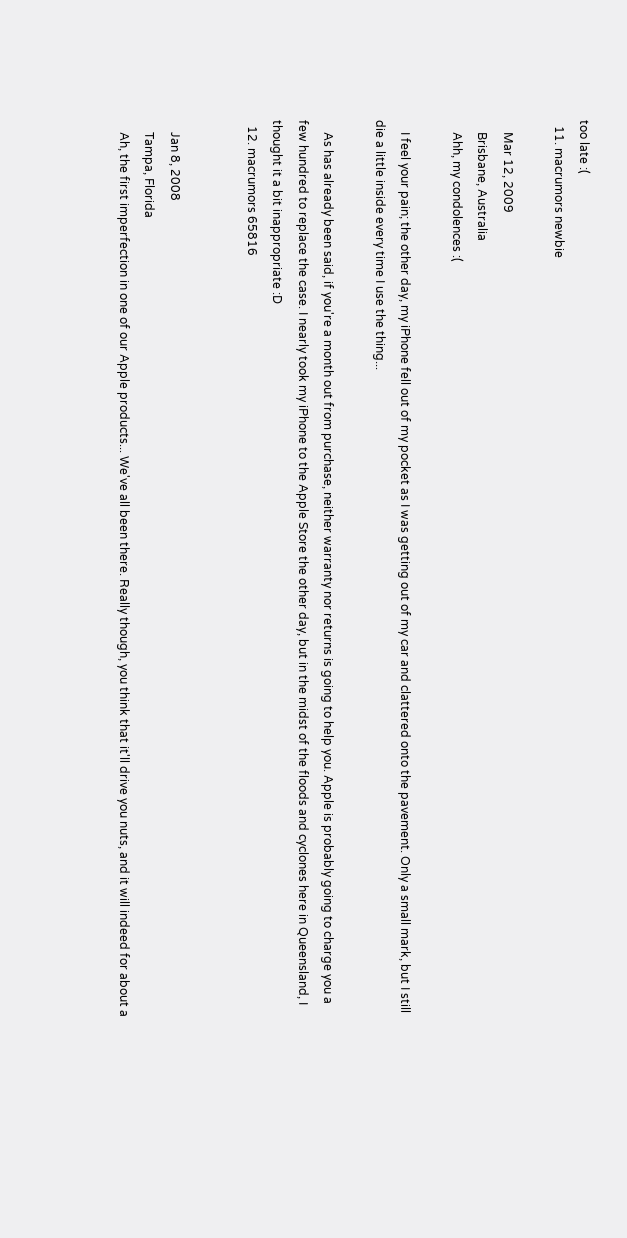too late :(
  11. macrumors newbie

    Mar 12, 2009
    Brisbane, Australia
    Ahh, my condolences :(

    I feel your pain; the other day, my iPhone fell out of my pocket as I was getting out of my car and clattered onto the pavement. Only a small mark, but I still die a little inside every time I use the thing...

    As has already been said, if you're a month out from purchase, neither warranty nor returns is going to help you. Apple is probably going to charge you a few hundred to replace the case. I nearly took my iPhone to the Apple Store the other day, but in the midst of the floods and cyclones here in Queensland, I thought it a bit inappropriate :D
  12. macrumors 65816


    Jan 8, 2008
    Tampa, Florida
    Ah, the first imperfection in one of our Apple products... We've all been there. Really though, you think that it'll drive you nuts, and it will indeed for about a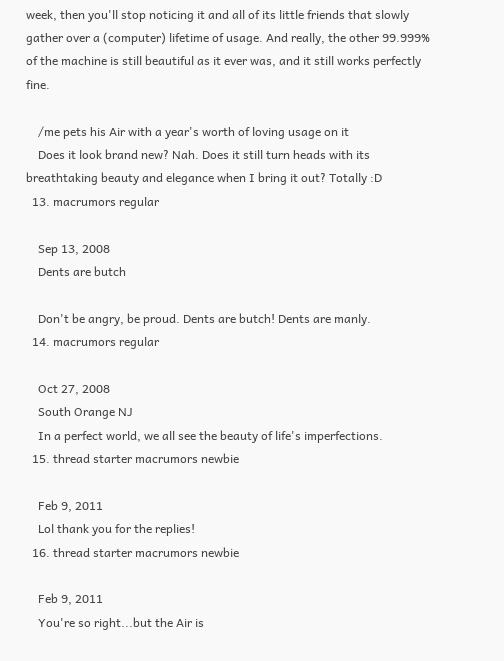week, then you'll stop noticing it and all of its little friends that slowly gather over a (computer) lifetime of usage. And really, the other 99.999% of the machine is still beautiful as it ever was, and it still works perfectly fine.

    /me pets his Air with a year's worth of loving usage on it
    Does it look brand new? Nah. Does it still turn heads with its breathtaking beauty and elegance when I bring it out? Totally :D
  13. macrumors regular

    Sep 13, 2008
    Dents are butch

    Don't be angry, be proud. Dents are butch! Dents are manly.
  14. macrumors regular

    Oct 27, 2008
    South Orange NJ
    In a perfect world, we all see the beauty of life's imperfections.
  15. thread starter macrumors newbie

    Feb 9, 2011
    Lol thank you for the replies!
  16. thread starter macrumors newbie

    Feb 9, 2011
    You're so right...but the Air is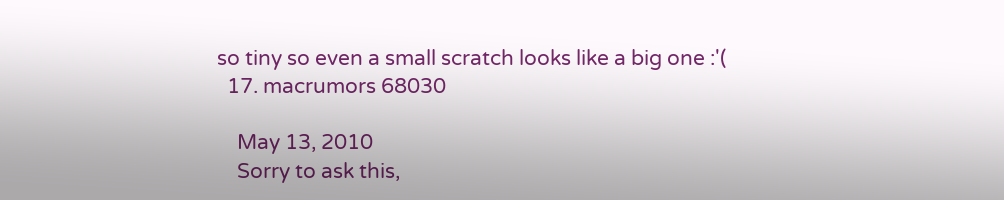so tiny so even a small scratch looks like a big one :'(
  17. macrumors 68030

    May 13, 2010
    Sorry to ask this,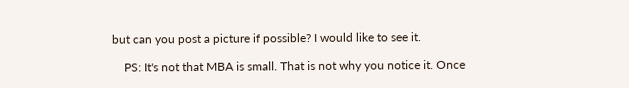but can you post a picture if possible? I would like to see it.

    PS: It's not that MBA is small. That is not why you notice it. Once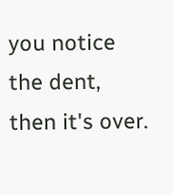you notice the dent, then it's over.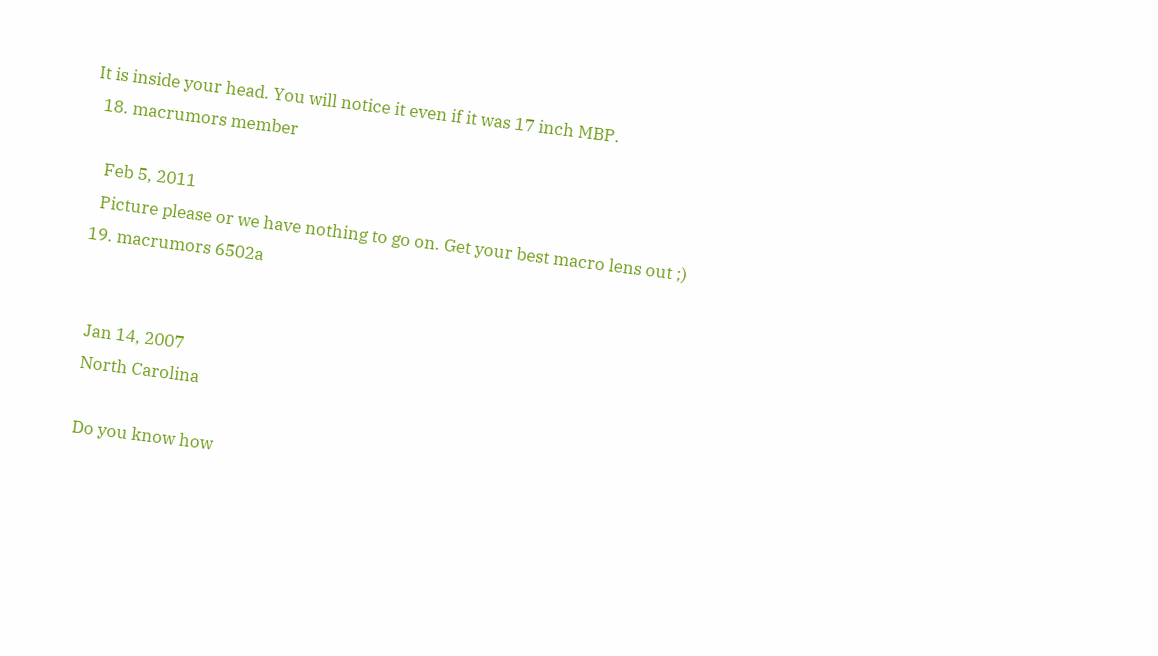It is inside your head. You will notice it even if it was 17 inch MBP.
  18. macrumors member

    Feb 5, 2011
    Picture please or we have nothing to go on. Get your best macro lens out ;)
  19. macrumors 6502a


    Jan 14, 2007
    North Carolina

    Do you know how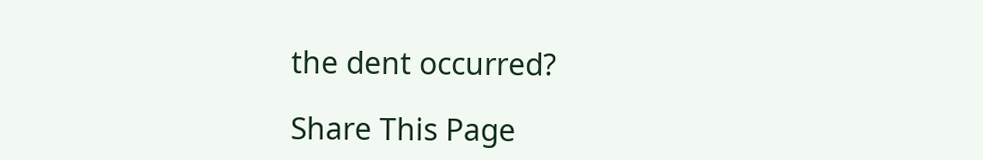the dent occurred?

Share This Page